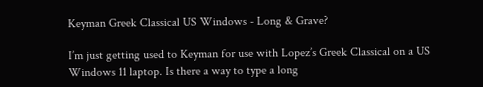Keyman Greek Classical US Windows - Long & Grave?

I’m just getting used to Keyman for use with Lopez’s Greek Classical on a US Windows 11 laptop. Is there a way to type a long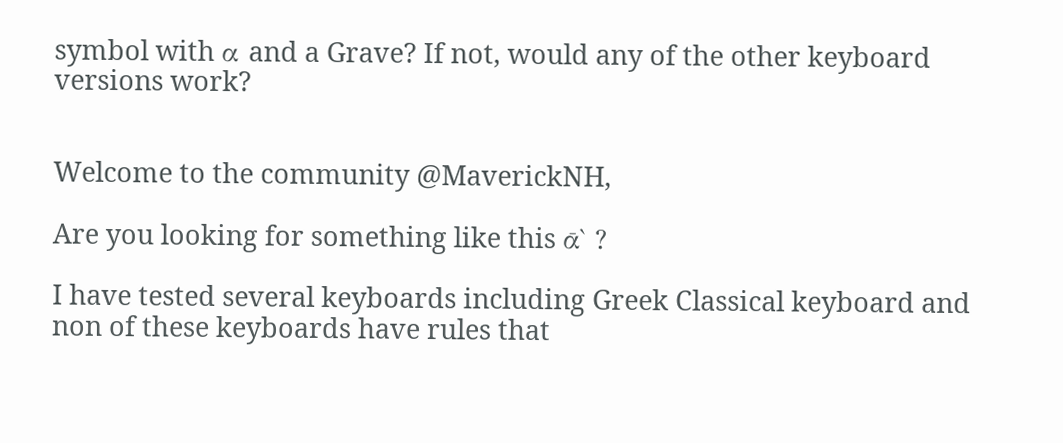symbol with α and a Grave? If not, would any of the other keyboard versions work?


Welcome to the community @MaverickNH,

Are you looking for something like this ᾱ̀ ?

I have tested several keyboards including Greek Classical keyboard and non of these keyboards have rules that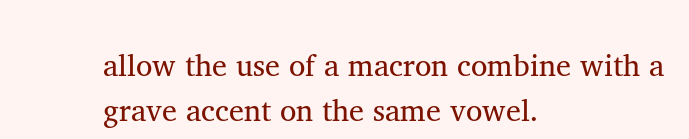allow the use of a macron combine with a grave accent on the same vowel.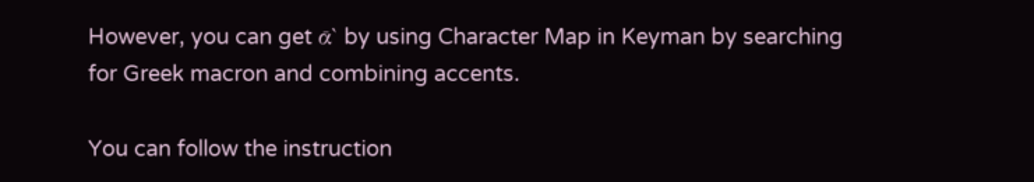However, you can get ᾱ̀ by using Character Map in Keyman by searching for Greek macron and combining accents.

You can follow the instruction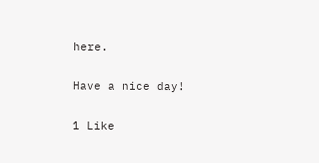here.

Have a nice day!

1 Like